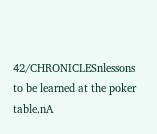42/CHRONICLESnlessons to be learned at the poker table.nA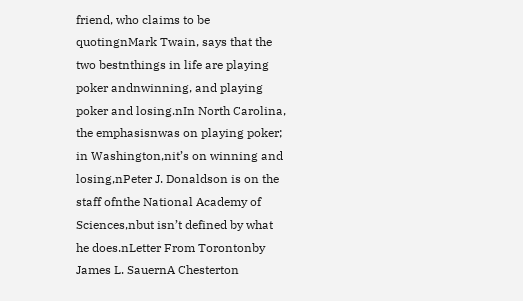friend, who claims to be quotingnMark Twain, says that the two bestnthings in life are playing poker andnwinning, and playing poker and losing.nIn North Carolina, the emphasisnwas on playing poker; in Washington,nit’s on winning and losing,nPeter J. Donaldson is on the staff ofnthe National Academy of Sciences,nbut isn’t defined by what he does.nLetter From Torontonby James L. SauernA Chesterton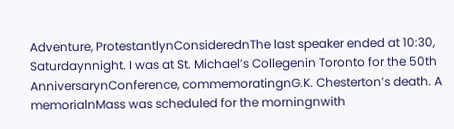Adventure, ProtestantlynConsiderednThe last speaker ended at 10:30, Saturdaynnight. I was at St. Michael’s Collegenin Toronto for the 50th AnniversarynConference, commemoratingnG.K. Chesterton’s death. A memorialnMass was scheduled for the morningnwith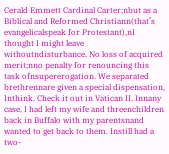Cerald Emmett Cardinal Carter;nbut as a Biblical and Reformed Christiann(that’s evangelicalspeak for Protestant),nI thought I might leave withoutndisturbance. No loss of acquired merit;nno penalty for renouncing this task ofnsupererogation. We separated brethrennare given a special dispensation, Inthink. Check it out in Vatican II. Innany case, I had left my wife and threenchildren back in Buffalo with my parentsnand wanted to get back to them. Instill had a two-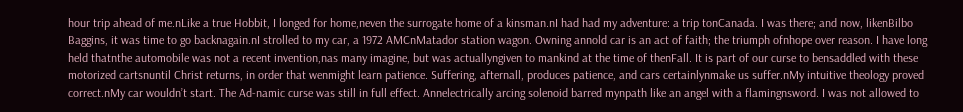hour trip ahead of me.nLike a true Hobbit, I longed for home,neven the surrogate home of a kinsman.nI had had my adventure: a trip tonCanada. I was there; and now, likenBilbo Baggins, it was time to go backnagain.nI strolled to my car, a 1972 AMCnMatador station wagon. Owning annold car is an act of faith; the triumph ofnhope over reason. I have long held thatnthe automobile was not a recent invention,nas many imagine, but was actuallyngiven to mankind at the time of thenFall. It is part of our curse to bensaddled with these motorized cartsnuntil Christ returns, in order that wenmight learn patience. Suffering, afternall, produces patience, and cars certainlynmake us suffer.nMy intuitive theology proved correct.nMy car wouldn’t start. The Ad-namic curse was still in full effect. Annelectrically arcing solenoid barred mynpath like an angel with a flamingnsword. I was not allowed to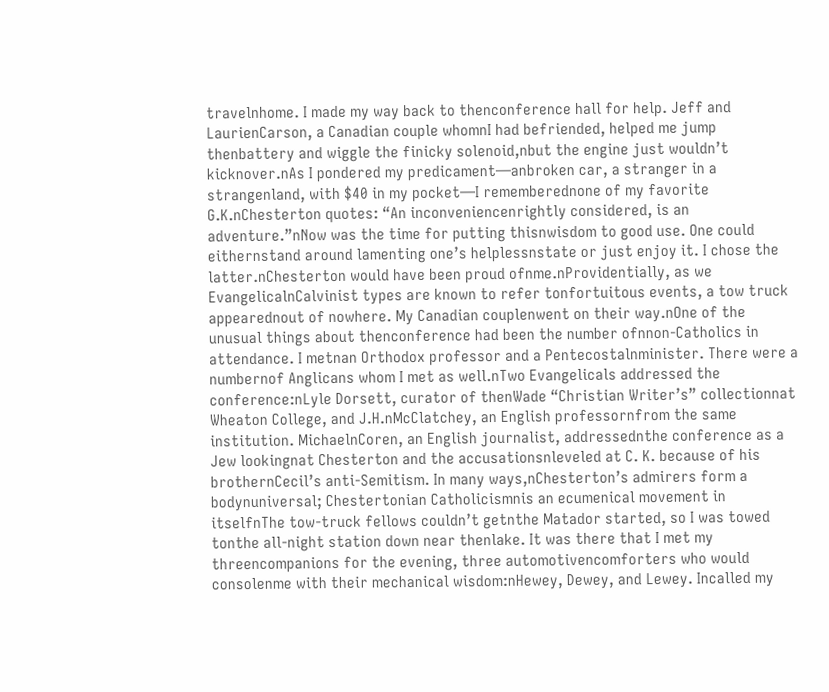travelnhome. I made my way back to thenconference hall for help. Jeff and LaurienCarson, a Canadian couple whomnI had befriended, helped me jump thenbattery and wiggle the finicky solenoid,nbut the engine just wouldn’t kicknover.nAs I pondered my predicament—anbroken car, a stranger in a strangenland, with $40 in my pocket—I rememberednone of my favorite G.K.nChesterton quotes: “An inconveniencenrightly considered, is an adventure.”nNow was the time for putting thisnwisdom to good use. One could eithernstand around lamenting one’s helplessnstate or just enjoy it. I chose the latter.nChesterton would have been proud ofnme.nProvidentially, as we EvangelicalnCalvinist types are known to refer tonfortuitous events, a tow truck appearednout of nowhere. My Canadian couplenwent on their way.nOne of the unusual things about thenconference had been the number ofnnon-Catholics in attendance. I metnan Orthodox professor and a Pentecostalnminister. There were a numbernof Anglicans whom I met as well.nTwo Evangelicals addressed the conference:nLyle Dorsett, curator of thenWade “Christian Writer’s” collectionnat Wheaton College, and J.H.nMcClatchey, an English professornfrom the same institution. MichaelnCoren, an English journalist, addressednthe conference as a Jew lookingnat Chesterton and the accusationsnleveled at C. K. because of his brothernCecil’s anti-Semitism. In many ways,nChesterton’s admirers form a bodynuniversal; Chestertonian Catholicismnis an ecumenical movement in itselfnThe tow-truck fellows couldn’t getnthe Matador started, so I was towed tonthe all-night station down near thenlake. It was there that I met my threencompanions for the evening, three automotivencomforters who would consolenme with their mechanical wisdom:nHewey, Dewey, and Lewey. Incalled my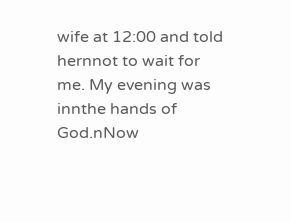wife at 12:00 and told hernnot to wait for me. My evening was innthe hands of God.nNow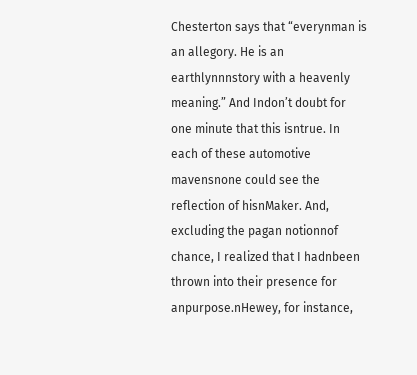Chesterton says that “everynman is an allegory. He is an earthlynnnstory with a heavenly meaning.” And Indon’t doubt for one minute that this isntrue. In each of these automotive mavensnone could see the reflection of hisnMaker. And, excluding the pagan notionnof chance, I realized that I hadnbeen thrown into their presence for anpurpose.nHewey, for instance,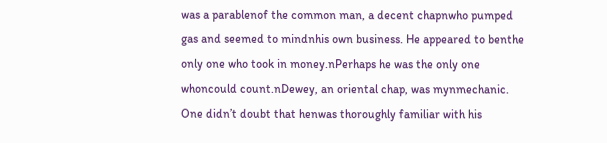was a parablenof the common man, a decent chapnwho pumped gas and seemed to mindnhis own business. He appeared to benthe only one who took in money.nPerhaps he was the only one whoncould count.nDewey, an oriental chap, was mynmechanic. One didn’t doubt that henwas thoroughly familiar with his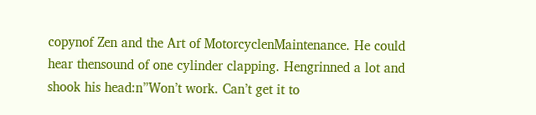copynof Zen and the Art of MotorcyclenMaintenance. He could hear thensound of one cylinder clapping. Hengrinned a lot and shook his head:n”Won’t work. Can’t get it to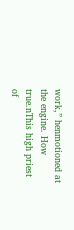work,” henmotioned at the engine. How true.nThis high priest of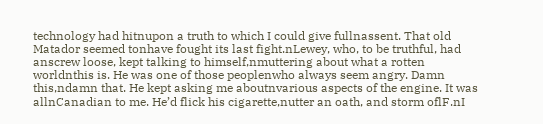technology had hitnupon a truth to which I could give fullnassent. That old Matador seemed tonhave fought its last fight.nLewey, who, to be truthful, had anscrew loose, kept talking to himself,nmuttering about what a rotten worldnthis is. He was one of those peoplenwho always seem angry. Damn this,ndamn that. He kept asking me aboutnvarious aspects of the engine. It was allnCanadian to me. He’d flick his cigarette,nutter an oath, and storm oflF.nI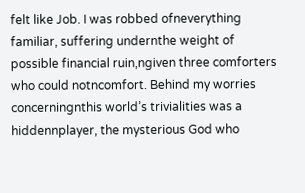felt like Job. I was robbed ofneverything familiar, suffering undernthe weight of possible financial ruin,ngiven three comforters who could notncomfort. Behind my worries concerningnthis world’s trivialities was a hiddennplayer, the mysterious God who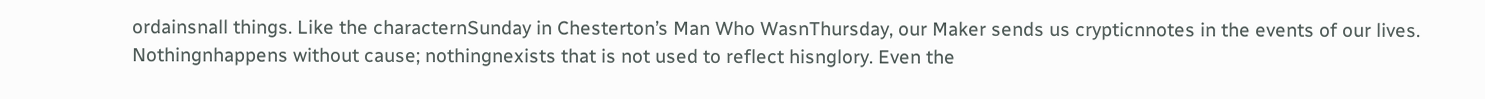ordainsnall things. Like the characternSunday in Chesterton’s Man Who WasnThursday, our Maker sends us crypticnnotes in the events of our lives. Nothingnhappens without cause; nothingnexists that is not used to reflect hisnglory. Even the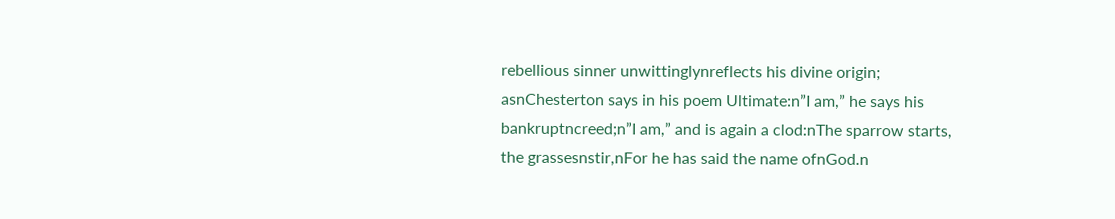rebellious sinner unwittinglynreflects his divine origin; asnChesterton says in his poem Ultimate:n”I am,” he says his bankruptncreed;n”I am,” and is again a clod:nThe sparrow starts, the grassesnstir,nFor he has said the name ofnGod.n